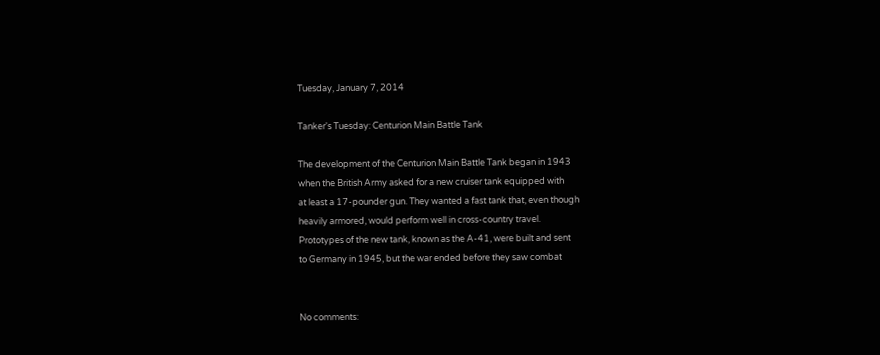Tuesday, January 7, 2014

Tanker's Tuesday: Centurion Main Battle Tank

The development of the Centurion Main Battle Tank began in 1943
when the British Army asked for a new cruiser tank equipped with
at least a 17-pounder gun. They wanted a fast tank that, even though
heavily armored, would perform well in cross-country travel.
Prototypes of the new tank, known as the A-41, were built and sent
to Germany in 1945, but the war ended before they saw combat


No comments: